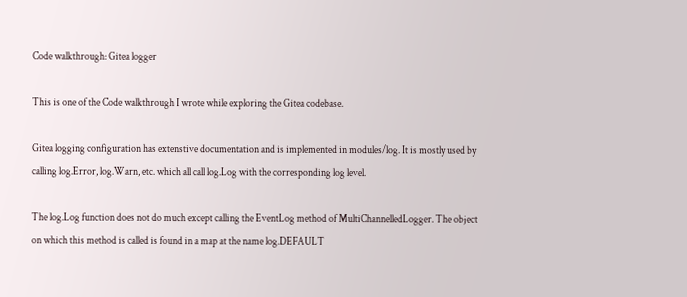Code walkthrough: Gitea logger

This is one of the Code walkthrough I wrote while exploring the Gitea codebase.

Gitea logging configuration has extenstive documentation and is implemented in modules/log. It is mostly used by calling log.Error, log.Warn, etc. which all call log.Log with the corresponding log level.

The log.Log function does not do much except calling the EventLog method of MultiChannelledLogger. The object on which this method is called is found in a map at the name log.DEFAULT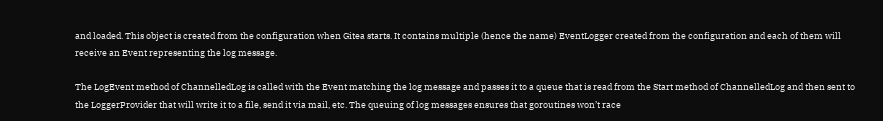and loaded. This object is created from the configuration when Gitea starts. It contains multiple (hence the name) EventLogger created from the configuration and each of them will receive an Event representing the log message.

The LogEvent method of ChannelledLog is called with the Event matching the log message and passes it to a queue that is read from the Start method of ChannelledLog and then sent to the LoggerProvider that will write it to a file, send it via mail, etc. The queuing of log messages ensures that goroutines won’t race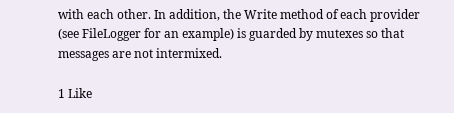with each other. In addition, the Write method of each provider (see FileLogger for an example) is guarded by mutexes so that messages are not intermixed.

1 Like